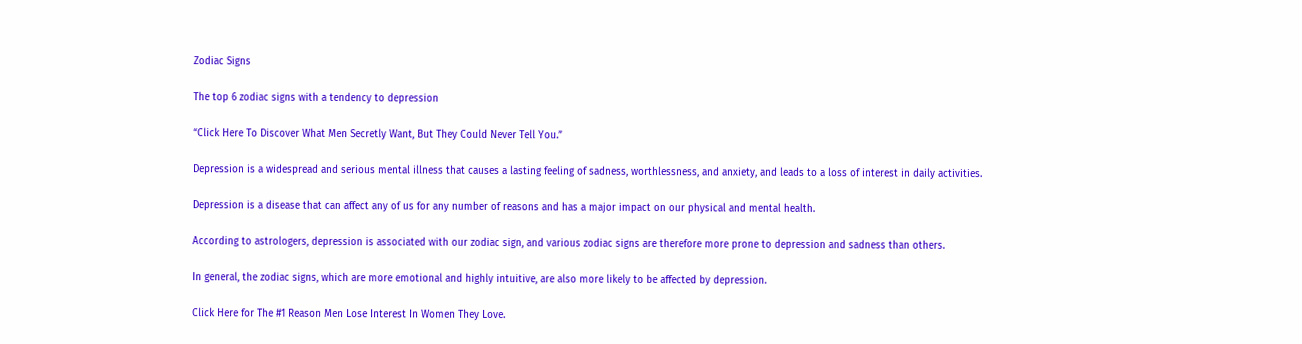Zodiac Signs

The top 6 zodiac signs with a tendency to depression

“Click Here To Discover What Men Secretly Want, But They Could Never Tell You.”

Depression is a widespread and serious mental illness that causes a lasting feeling of sadness, worthlessness, and anxiety, and leads to a loss of interest in daily activities.

Depression is a disease that can affect any of us for any number of reasons and has a major impact on our physical and mental health.

According to astrologers, depression is associated with our zodiac sign, and various zodiac signs are therefore more prone to depression and sadness than others.

In general, the zodiac signs, which are more emotional and highly intuitive, are also more likely to be affected by depression.

Click Here for The #1 Reason Men Lose Interest In Women They Love.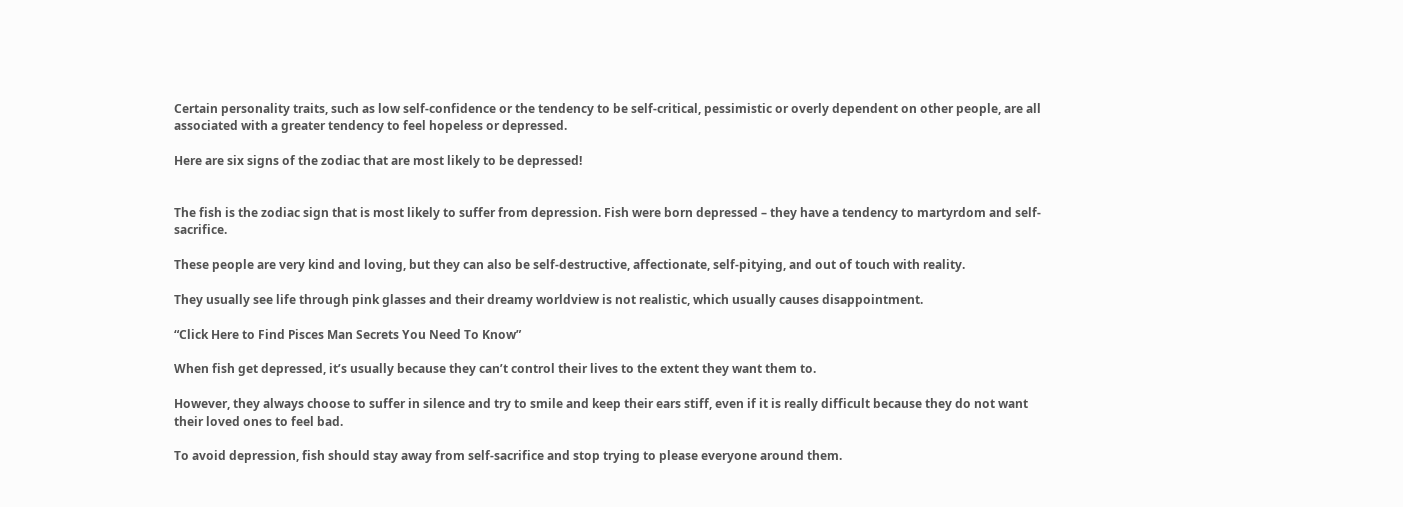Certain personality traits, such as low self-confidence or the tendency to be self-critical, pessimistic or overly dependent on other people, are all associated with a greater tendency to feel hopeless or depressed.

Here are six signs of the zodiac that are most likely to be depressed!


The fish is the zodiac sign that is most likely to suffer from depression. Fish were born depressed – they have a tendency to martyrdom and self-sacrifice.

These people are very kind and loving, but they can also be self-destructive, affectionate, self-pitying, and out of touch with reality.

They usually see life through pink glasses and their dreamy worldview is not realistic, which usually causes disappointment.

“Click Here to Find Pisces Man Secrets You Need To Know”

When fish get depressed, it’s usually because they can’t control their lives to the extent they want them to.

However, they always choose to suffer in silence and try to smile and keep their ears stiff, even if it is really difficult because they do not want their loved ones to feel bad.

To avoid depression, fish should stay away from self-sacrifice and stop trying to please everyone around them.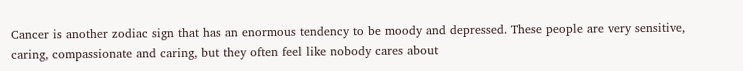Cancer is another zodiac sign that has an enormous tendency to be moody and depressed. These people are very sensitive, caring, compassionate and caring, but they often feel like nobody cares about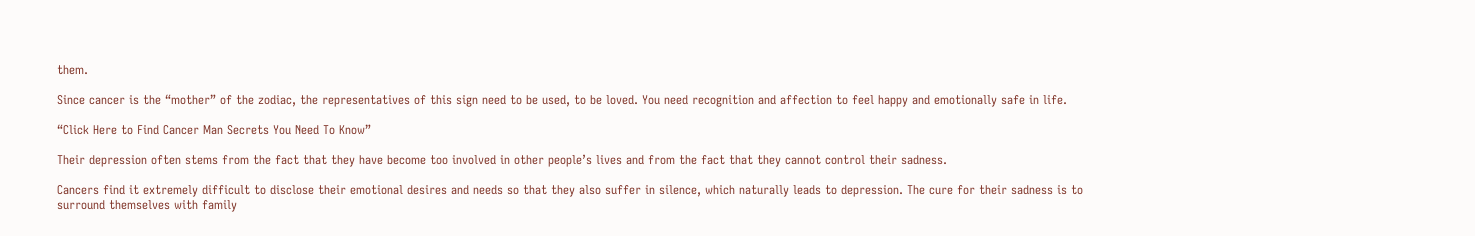them.

Since cancer is the “mother” of the zodiac, the representatives of this sign need to be used, to be loved. You need recognition and affection to feel happy and emotionally safe in life.

“Click Here to Find Cancer Man Secrets You Need To Know”

Their depression often stems from the fact that they have become too involved in other people’s lives and from the fact that they cannot control their sadness.

Cancers find it extremely difficult to disclose their emotional desires and needs so that they also suffer in silence, which naturally leads to depression. The cure for their sadness is to surround themselves with family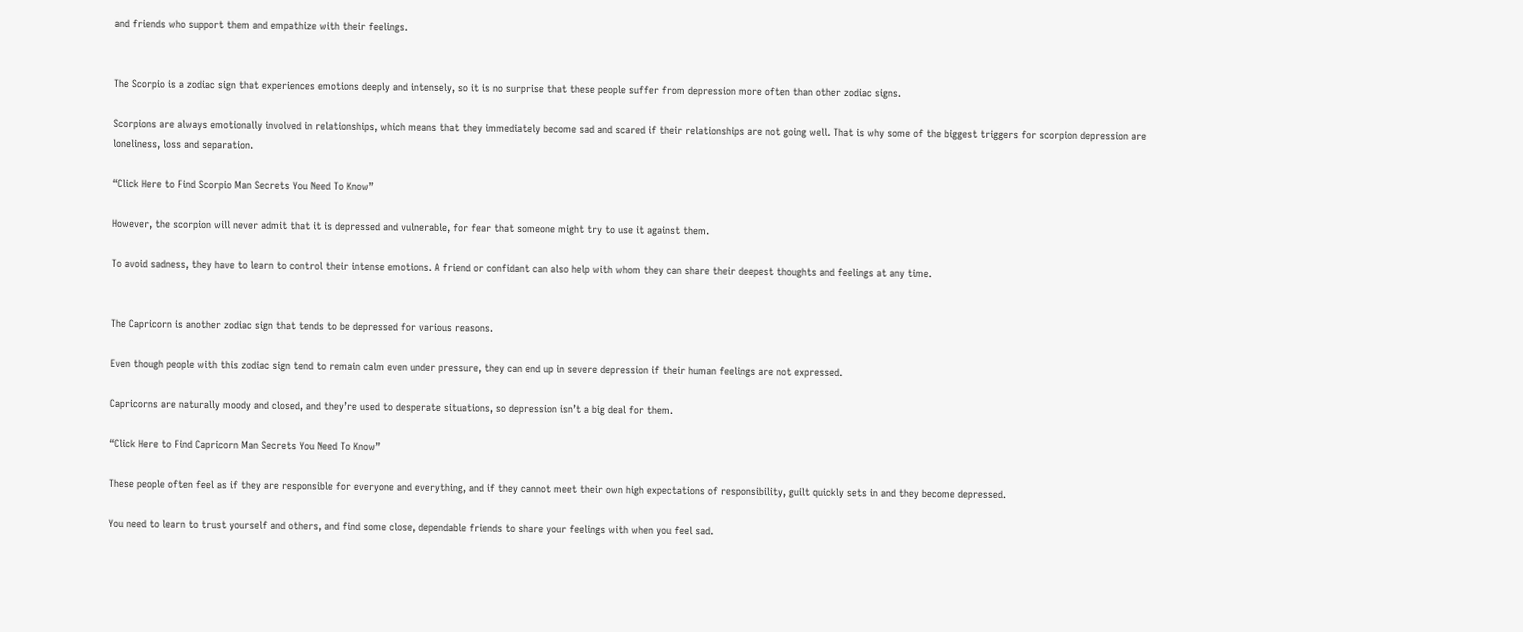and friends who support them and empathize with their feelings.


The Scorpio is a zodiac sign that experiences emotions deeply and intensely, so it is no surprise that these people suffer from depression more often than other zodiac signs.

Scorpions are always emotionally involved in relationships, which means that they immediately become sad and scared if their relationships are not going well. That is why some of the biggest triggers for scorpion depression are loneliness, loss and separation.

“Click Here to Find Scorpio Man Secrets You Need To Know”

However, the scorpion will never admit that it is depressed and vulnerable, for fear that someone might try to use it against them.

To avoid sadness, they have to learn to control their intense emotions. A friend or confidant can also help with whom they can share their deepest thoughts and feelings at any time.


The Capricorn is another zodiac sign that tends to be depressed for various reasons.

Even though people with this zodiac sign tend to remain calm even under pressure, they can end up in severe depression if their human feelings are not expressed.

Capricorns are naturally moody and closed, and they’re used to desperate situations, so depression isn’t a big deal for them.

“Click Here to Find Capricorn Man Secrets You Need To Know”

These people often feel as if they are responsible for everyone and everything, and if they cannot meet their own high expectations of responsibility, guilt quickly sets in and they become depressed.

You need to learn to trust yourself and others, and find some close, dependable friends to share your feelings with when you feel sad.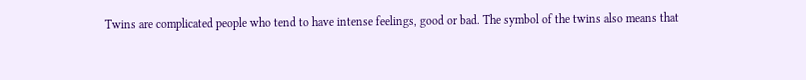Twins are complicated people who tend to have intense feelings, good or bad. The symbol of the twins also means that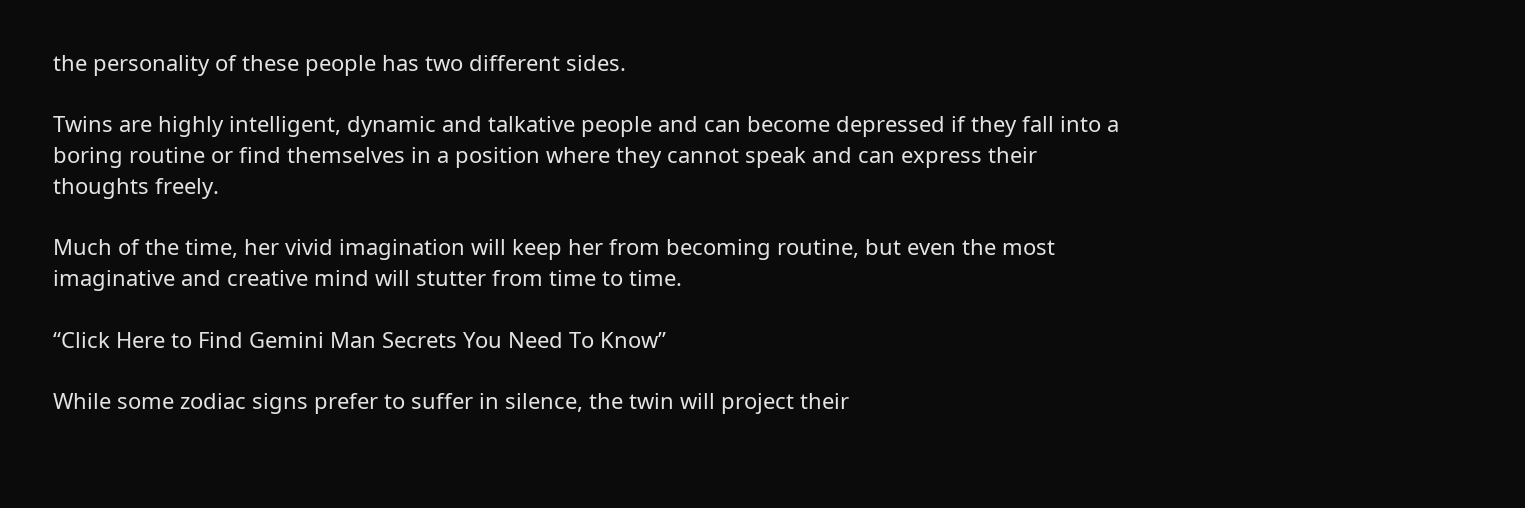the personality of these people has two different sides.

Twins are highly intelligent, dynamic and talkative people and can become depressed if they fall into a boring routine or find themselves in a position where they cannot speak and can express their thoughts freely.

Much of the time, her vivid imagination will keep her from becoming routine, but even the most imaginative and creative mind will stutter from time to time.

“Click Here to Find Gemini Man Secrets You Need To Know”

While some zodiac signs prefer to suffer in silence, the twin will project their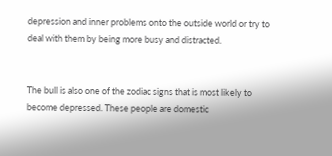depression and inner problems onto the outside world or try to deal with them by being more busy and distracted.


The bull is also one of the zodiac signs that is most likely to become depressed. These people are domestic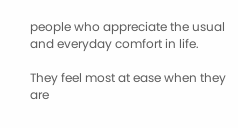people who appreciate the usual and everyday comfort in life.

They feel most at ease when they are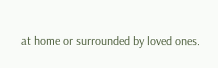at home or surrounded by loved ones.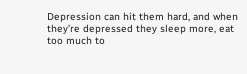Depression can hit them hard, and when they’re depressed they sleep more, eat too much to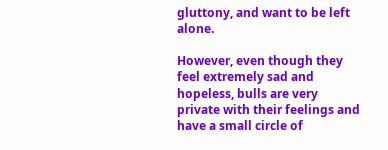gluttony, and want to be left alone.

However, even though they feel extremely sad and hopeless, bulls are very private with their feelings and have a small circle of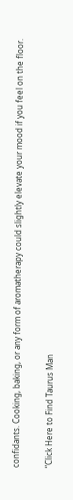confidants. Cooking, baking, or any form of aromatherapy could slightly elevate your mood if you feel on the floor.

“Click Here to Find Taurus Man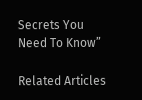Secrets You Need To Know”

Related Articles